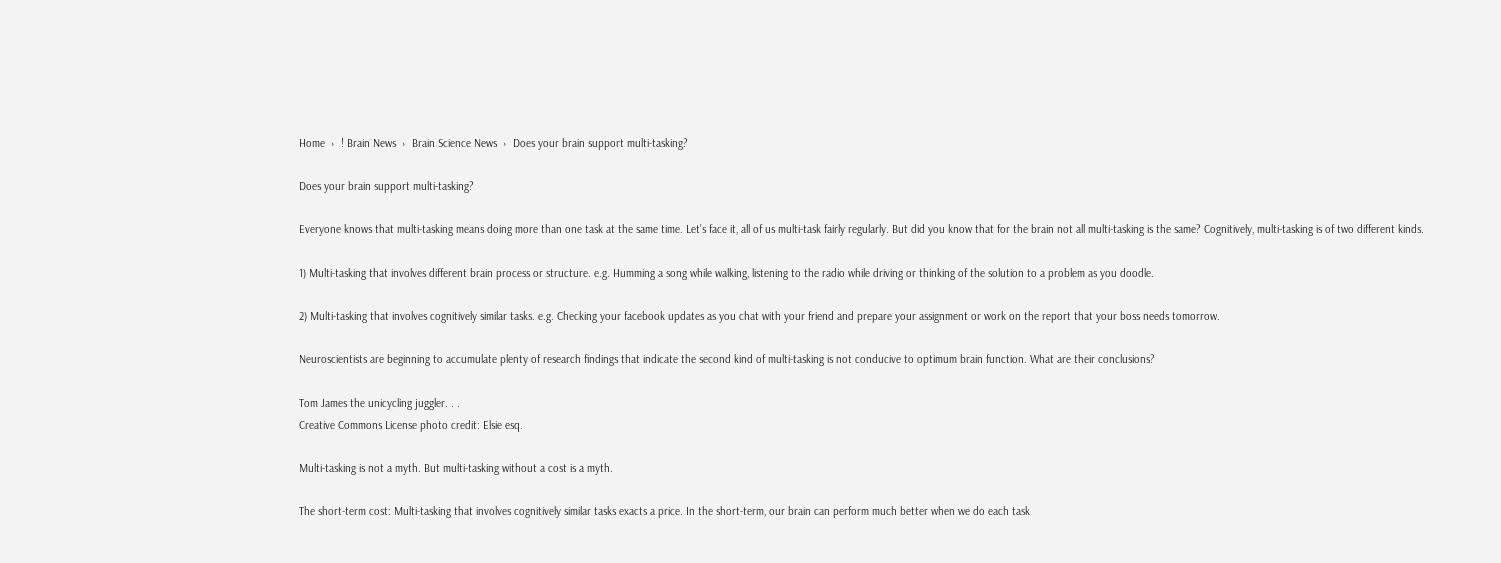Home  ›  ! Brain News  ›  Brain Science News  ›  Does your brain support multi-tasking?

Does your brain support multi-tasking?

Everyone knows that multi-tasking means doing more than one task at the same time. Let’s face it, all of us multi-task fairly regularly. But did you know that for the brain not all multi-tasking is the same? Cognitively, multi-tasking is of two different kinds.

1) Multi-tasking that involves different brain process or structure. e.g. Humming a song while walking, listening to the radio while driving or thinking of the solution to a problem as you doodle.

2) Multi-tasking that involves cognitively similar tasks. e.g. Checking your facebook updates as you chat with your friend and prepare your assignment or work on the report that your boss needs tomorrow.

Neuroscientists are beginning to accumulate plenty of research findings that indicate the second kind of multi-tasking is not conducive to optimum brain function. What are their conclusions?

Tom James the unicycling juggler. . .
Creative Commons License photo credit: Elsie esq.

Multi-tasking is not a myth. But multi-tasking without a cost is a myth.

The short-term cost: Multi-tasking that involves cognitively similar tasks exacts a price. In the short-term, our brain can perform much better when we do each task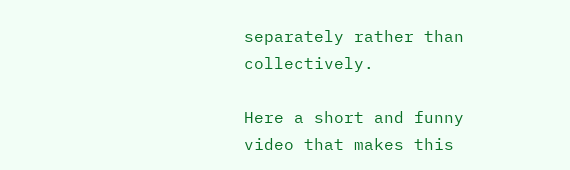separately rather than collectively.

Here a short and funny video that makes this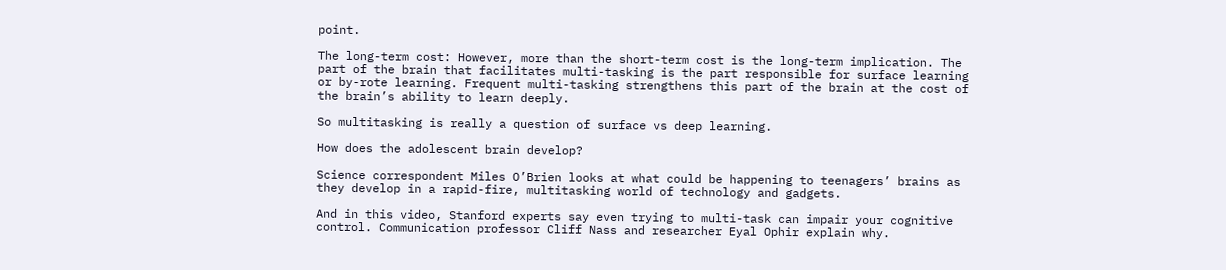point.

The long-term cost: However, more than the short-term cost is the long-term implication. The part of the brain that facilitates multi-tasking is the part responsible for surface learning or by-rote learning. Frequent multi-tasking strengthens this part of the brain at the cost of the brain’s ability to learn deeply.

So multitasking is really a question of surface vs deep learning.

How does the adolescent brain develop?

Science correspondent Miles O’Brien looks at what could be happening to teenagers’ brains as they develop in a rapid-fire, multitasking world of technology and gadgets.

And in this video, Stanford experts say even trying to multi-task can impair your cognitive control. Communication professor Cliff Nass and researcher Eyal Ophir explain why.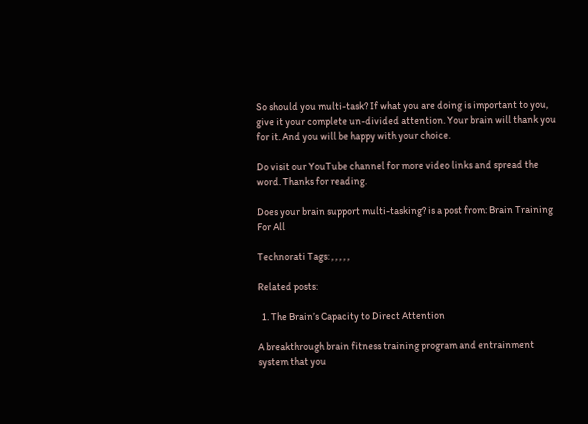So should you multi-task? If what you are doing is important to you, give it your complete un-divided attention. Your brain will thank you for it. And you will be happy with your choice.

Do visit our YouTube channel for more video links and spread the word. Thanks for reading.

Does your brain support multi-tasking? is a post from: Brain Training For All

Technorati Tags: , , , , ,

Related posts:

  1. The Brain’s Capacity to Direct Attention

A breakthrough brain fitness training program and entrainment system that you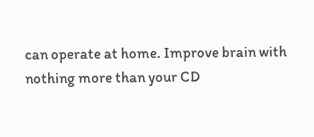can operate at home. Improve brain with nothing more than your CD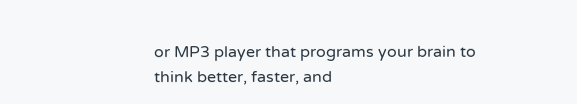or MP3 player that programs your brain to think better, faster, and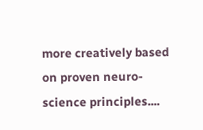more creatively based on proven neuro-science principles....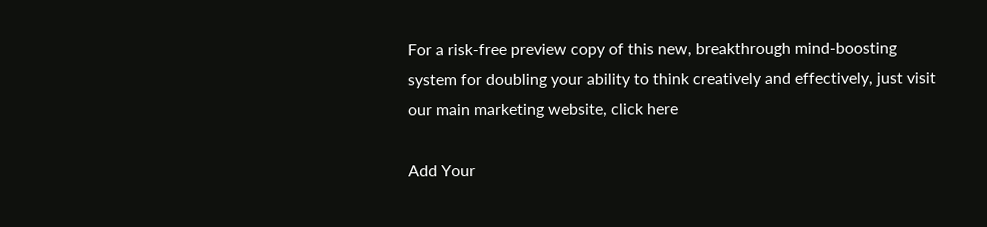For a risk-free preview copy of this new, breakthrough mind-boosting system for doubling your ability to think creatively and effectively, just visit our main marketing website, click here

Add Your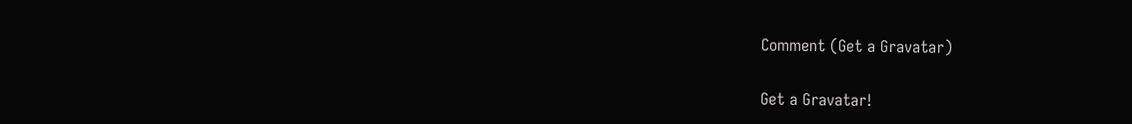Comment (Get a Gravatar)

Get a Gravatar!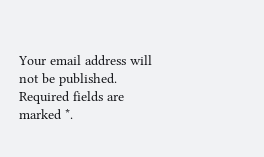Your email address will not be published. Required fields are marked *.